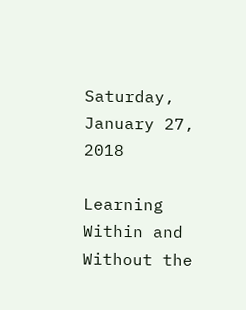Saturday, January 27, 2018

Learning Within and Without the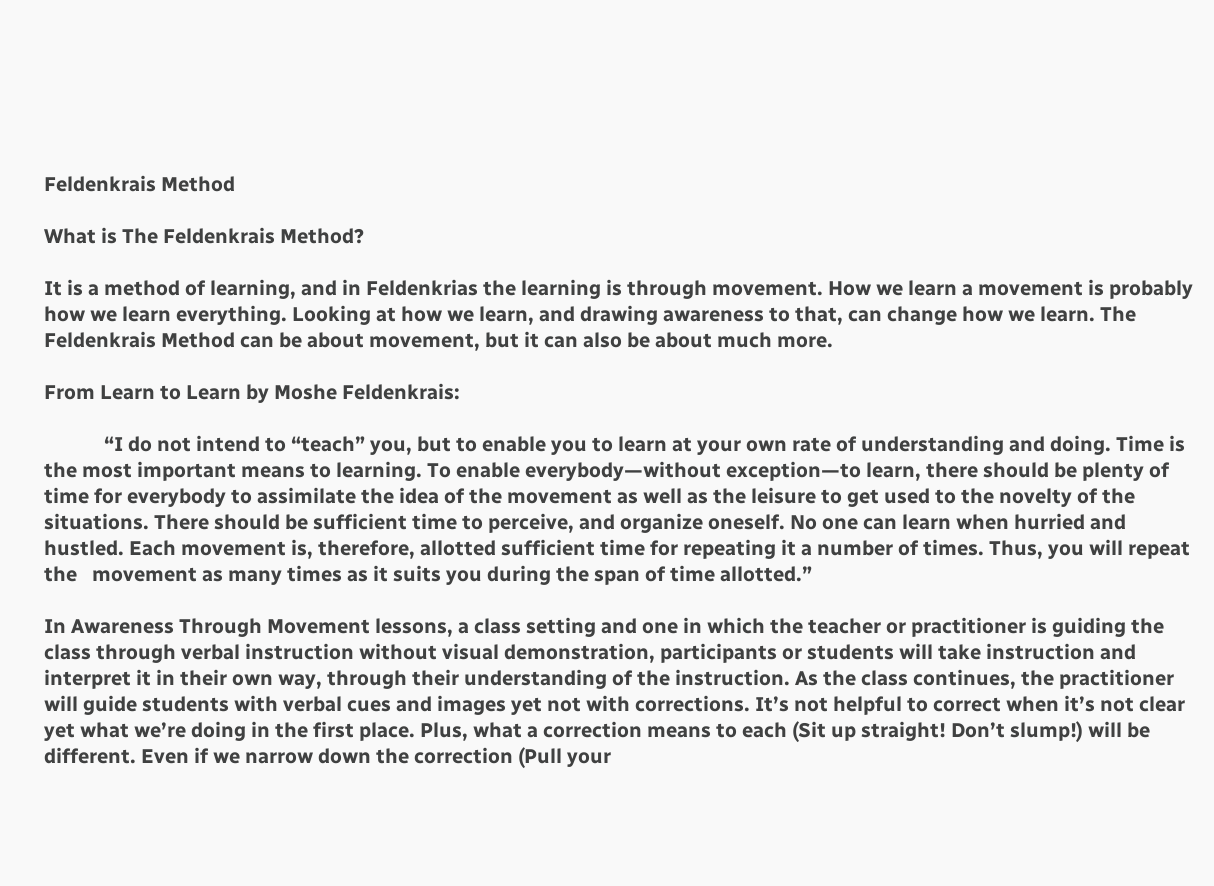Feldenkrais Method

What is The Feldenkrais Method?

It is a method of learning, and in Feldenkrias the learning is through movement. How we learn a movement is probably how we learn everything. Looking at how we learn, and drawing awareness to that, can change how we learn. The Feldenkrais Method can be about movement, but it can also be about much more.

From Learn to Learn by Moshe Feldenkrais:

            “I do not intend to “teach” you, but to enable you to learn at your own rate of understanding and doing. Time is the most important means to learning. To enable everybody—without exception—to learn, there should be plenty of time for everybody to assimilate the idea of the movement as well as the leisure to get used to the novelty of the situations. There should be sufficient time to perceive, and organize oneself. No one can learn when hurried and hustled. Each movement is, therefore, allotted sufficient time for repeating it a number of times. Thus, you will repeat the   movement as many times as it suits you during the span of time allotted.”

In Awareness Through Movement lessons, a class setting and one in which the teacher or practitioner is guiding the class through verbal instruction without visual demonstration, participants or students will take instruction and interpret it in their own way, through their understanding of the instruction. As the class continues, the practitioner will guide students with verbal cues and images yet not with corrections. It’s not helpful to correct when it’s not clear yet what we’re doing in the first place. Plus, what a correction means to each (Sit up straight! Don’t slump!) will be different. Even if we narrow down the correction (Pull your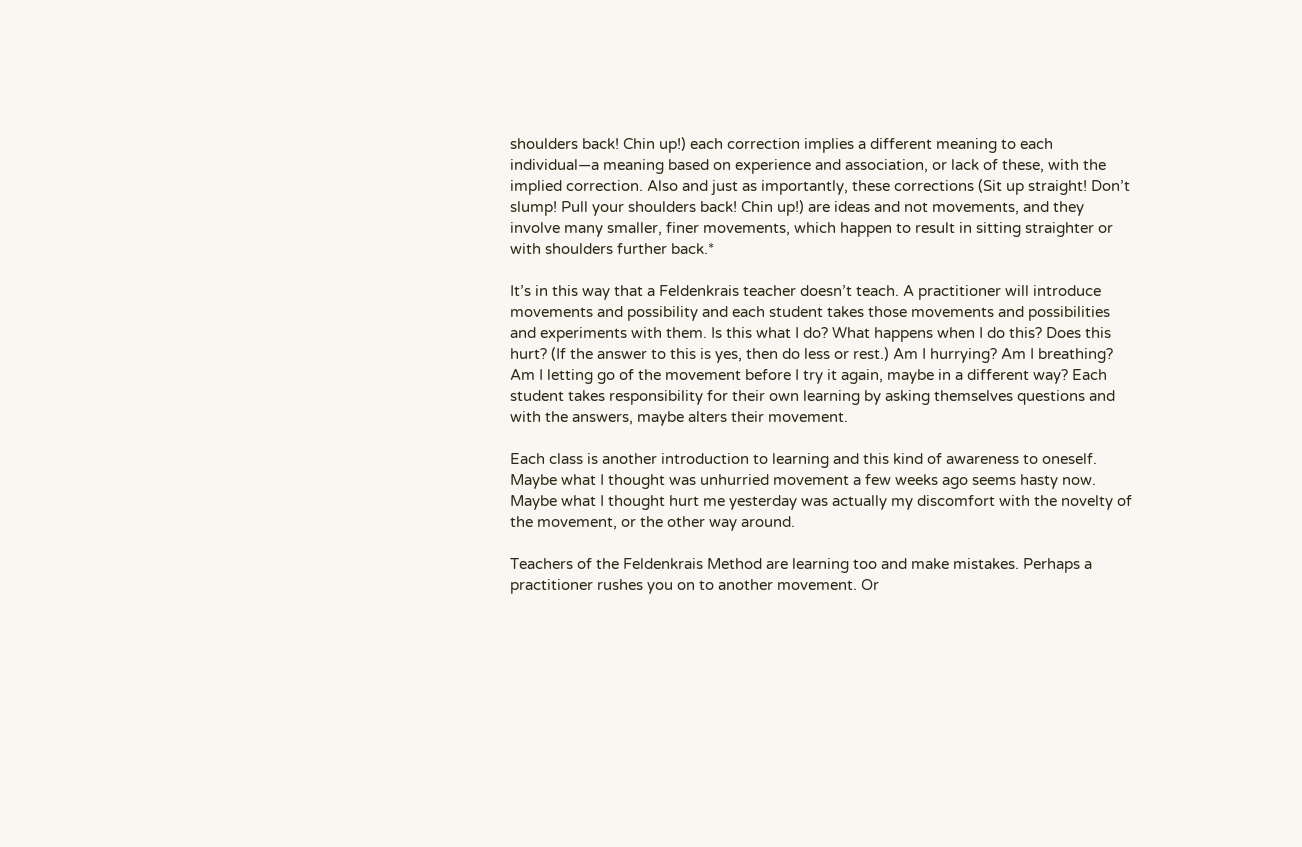shoulders back! Chin up!) each correction implies a different meaning to each individual—a meaning based on experience and association, or lack of these, with the implied correction. Also and just as importantly, these corrections (Sit up straight! Don’t slump! Pull your shoulders back! Chin up!) are ideas and not movements, and they involve many smaller, finer movements, which happen to result in sitting straighter or with shoulders further back.*

It’s in this way that a Feldenkrais teacher doesn’t teach. A practitioner will introduce movements and possibility and each student takes those movements and possibilities and experiments with them. Is this what I do? What happens when I do this? Does this hurt? (If the answer to this is yes, then do less or rest.) Am I hurrying? Am I breathing? Am I letting go of the movement before I try it again, maybe in a different way? Each student takes responsibility for their own learning by asking themselves questions and with the answers, maybe alters their movement.

Each class is another introduction to learning and this kind of awareness to oneself. Maybe what I thought was unhurried movement a few weeks ago seems hasty now. Maybe what I thought hurt me yesterday was actually my discomfort with the novelty of the movement, or the other way around.

Teachers of the Feldenkrais Method are learning too and make mistakes. Perhaps a practitioner rushes you on to another movement. Or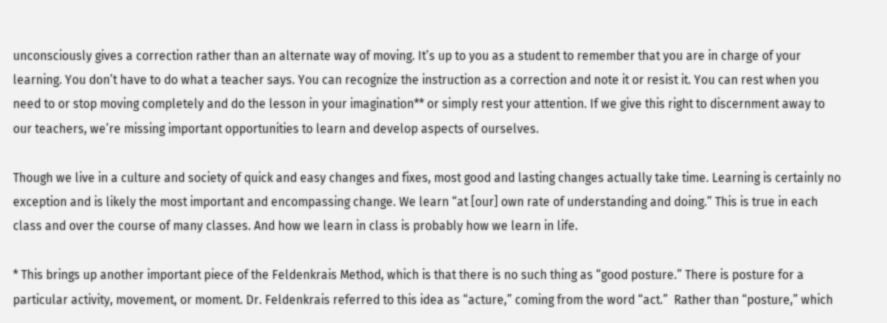unconsciously gives a correction rather than an alternate way of moving. It’s up to you as a student to remember that you are in charge of your learning. You don’t have to do what a teacher says. You can recognize the instruction as a correction and note it or resist it. You can rest when you need to or stop moving completely and do the lesson in your imagination** or simply rest your attention. If we give this right to discernment away to our teachers, we’re missing important opportunities to learn and develop aspects of ourselves.

Though we live in a culture and society of quick and easy changes and fixes, most good and lasting changes actually take time. Learning is certainly no exception and is likely the most important and encompassing change. We learn “at [our] own rate of understanding and doing.” This is true in each class and over the course of many classes. And how we learn in class is probably how we learn in life.

* This brings up another important piece of the Feldenkrais Method, which is that there is no such thing as “good posture.” There is posture for a particular activity, movement, or moment. Dr. Feldenkrais referred to this idea as “acture,” coming from the word “act.”  Rather than “posture,” which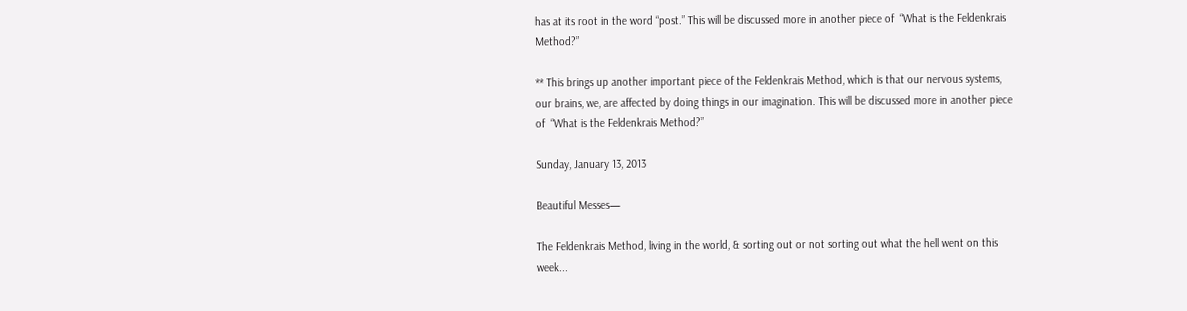has at its root in the word “post.” This will be discussed more in another piece of  “What is the Feldenkrais Method?”

** This brings up another important piece of the Feldenkrais Method, which is that our nervous systems, our brains, we, are affected by doing things in our imagination. This will be discussed more in another piece of  “What is the Feldenkrais Method?”

Sunday, January 13, 2013

Beautiful Messes—

The Feldenkrais Method, living in the world, & sorting out or not sorting out what the hell went on this week...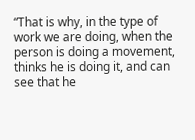“That is why, in the type of work we are doing, when the person is doing a movement, thinks he is doing it, and can see that he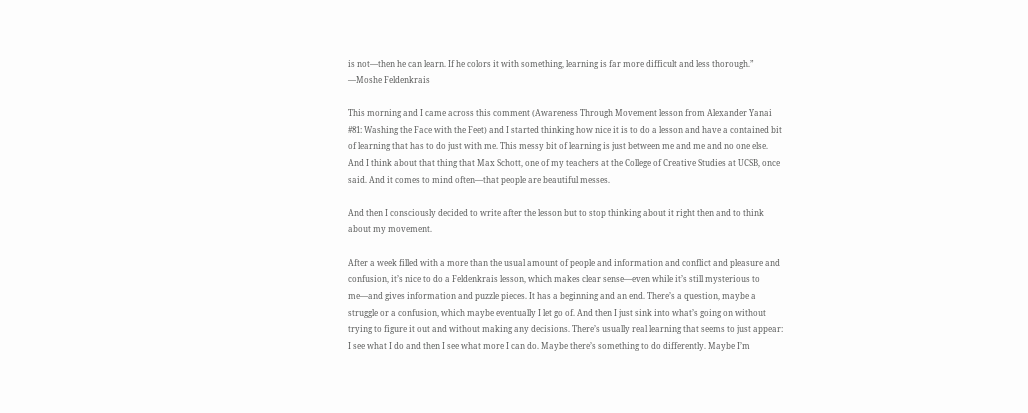is not—then he can learn. If he colors it with something, learning is far more difficult and less thorough.”
—Moshe Feldenkrais

This morning and I came across this comment (Awareness Through Movement lesson from Alexander Yanai #81: Washing the Face with the Feet) and I started thinking how nice it is to do a lesson and have a contained bit of learning that has to do just with me. This messy bit of learning is just between me and me and no one else. And I think about that thing that Max Schott, one of my teachers at the College of Creative Studies at UCSB, once said. And it comes to mind often—that people are beautiful messes.

And then I consciously decided to write after the lesson but to stop thinking about it right then and to think about my movement.

After a week filled with a more than the usual amount of people and information and conflict and pleasure and confusion, it’s nice to do a Feldenkrais lesson, which makes clear sense—even while it’s still mysterious to me—and gives information and puzzle pieces. It has a beginning and an end. There’s a question, maybe a struggle or a confusion, which maybe eventually I let go of. And then I just sink into what’s going on without trying to figure it out and without making any decisions. There’s usually real learning that seems to just appear: I see what I do and then I see what more I can do. Maybe there’s something to do differently. Maybe I’m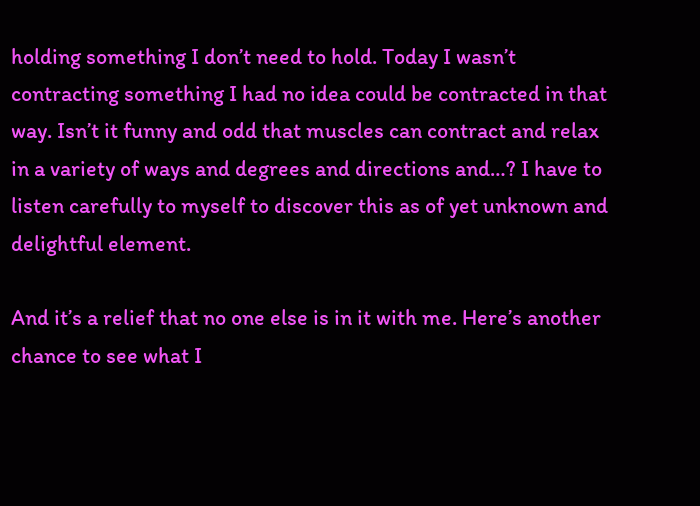holding something I don’t need to hold. Today I wasn’t contracting something I had no idea could be contracted in that way. Isn’t it funny and odd that muscles can contract and relax in a variety of ways and degrees and directions and…? I have to listen carefully to myself to discover this as of yet unknown and delightful element.

And it’s a relief that no one else is in it with me. Here’s another chance to see what I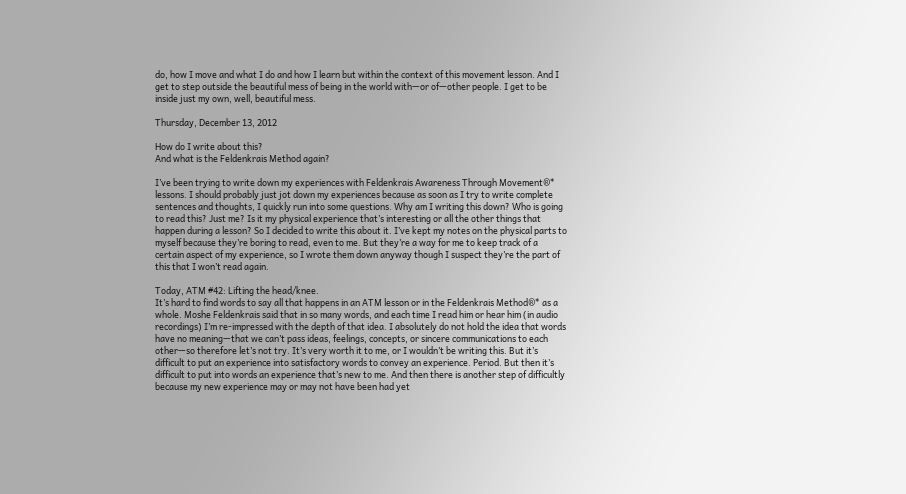do, how I move and what I do and how I learn but within the context of this movement lesson. And I get to step outside the beautiful mess of being in the world with—or of—other people. I get to be inside just my own, well, beautiful mess.

Thursday, December 13, 2012

How do I write about this?
And what is the Feldenkrais Method again?

I’ve been trying to write down my experiences with Feldenkrais Awareness Through Movement®* lessons. I should probably just jot down my experiences because as soon as I try to write complete sentences and thoughts, I quickly run into some questions. Why am I writing this down? Who is going to read this? Just me? Is it my physical experience that’s interesting or all the other things that happen during a lesson? So I decided to write this about it. I’ve kept my notes on the physical parts to myself because they’re boring to read, even to me. But they’re a way for me to keep track of a certain aspect of my experience, so I wrote them down anyway though I suspect they’re the part of this that I won’t read again.

Today, ATM #42: Lifting the head/knee.
It’s hard to find words to say all that happens in an ATM lesson or in the Feldenkrais Method®* as a whole. Moshe Feldenkrais said that in so many words, and each time I read him or hear him (in audio recordings) I’m re-impressed with the depth of that idea. I absolutely do not hold the idea that words have no meaning—that we can’t pass ideas, feelings, concepts, or sincere communications to each other—so therefore let’s not try. It’s very worth it to me, or I wouldn’t be writing this. But it’s difficult to put an experience into satisfactory words to convey an experience. Period. But then it’s difficult to put into words an experience that’s new to me. And then there is another step of difficultly because my new experience may or may not have been had yet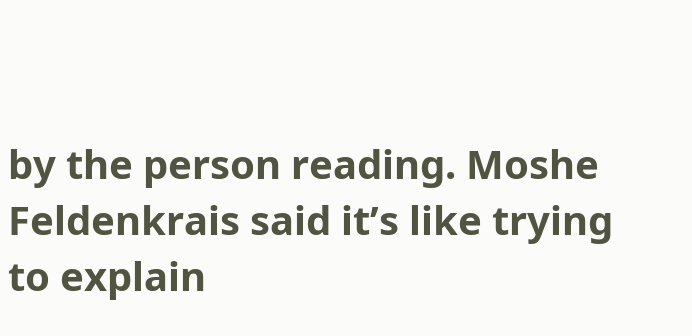by the person reading. Moshe Feldenkrais said it’s like trying to explain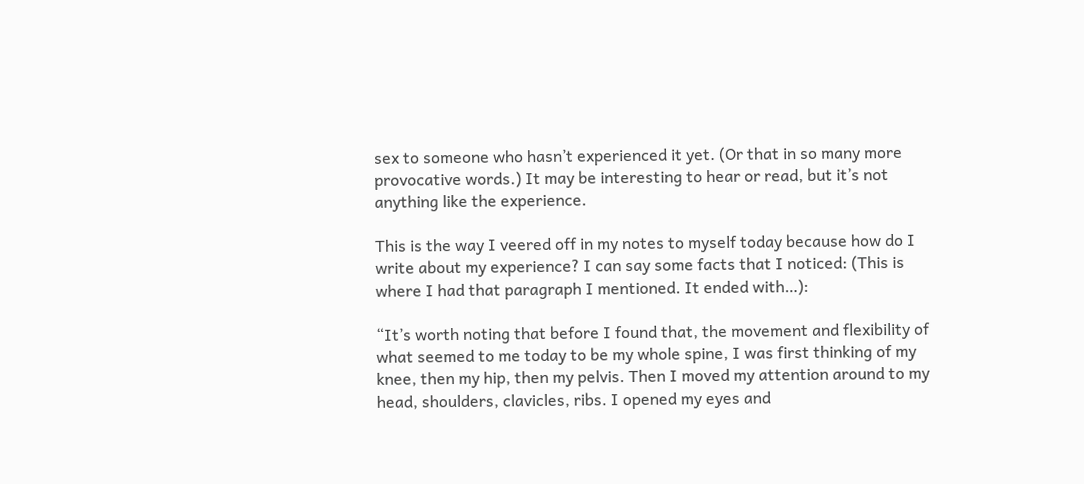sex to someone who hasn’t experienced it yet. (Or that in so many more provocative words.) It may be interesting to hear or read, but it’s not anything like the experience.

This is the way I veered off in my notes to myself today because how do I write about my experience? I can say some facts that I noticed: (This is where I had that paragraph I mentioned. It ended with…):

“It’s worth noting that before I found that, the movement and flexibility of what seemed to me today to be my whole spine, I was first thinking of my knee, then my hip, then my pelvis. Then I moved my attention around to my head, shoulders, clavicles, ribs. I opened my eyes and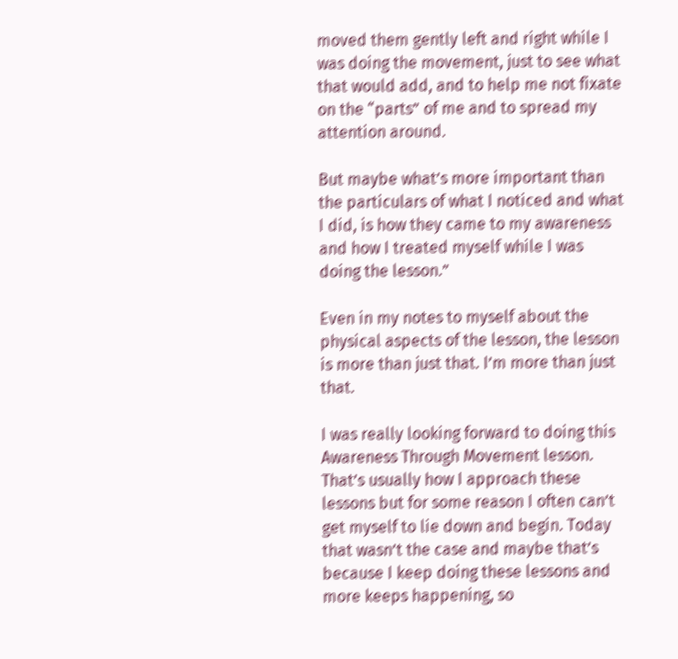moved them gently left and right while I was doing the movement, just to see what that would add, and to help me not fixate on the “parts” of me and to spread my attention around.

But maybe what’s more important than the particulars of what I noticed and what I did, is how they came to my awareness and how I treated myself while I was doing the lesson.”

Even in my notes to myself about the physical aspects of the lesson, the lesson is more than just that. I’m more than just that.

I was really looking forward to doing this Awareness Through Movement lesson. That’s usually how I approach these lessons but for some reason I often can’t get myself to lie down and begin. Today that wasn’t the case and maybe that’s because I keep doing these lessons and more keeps happening, so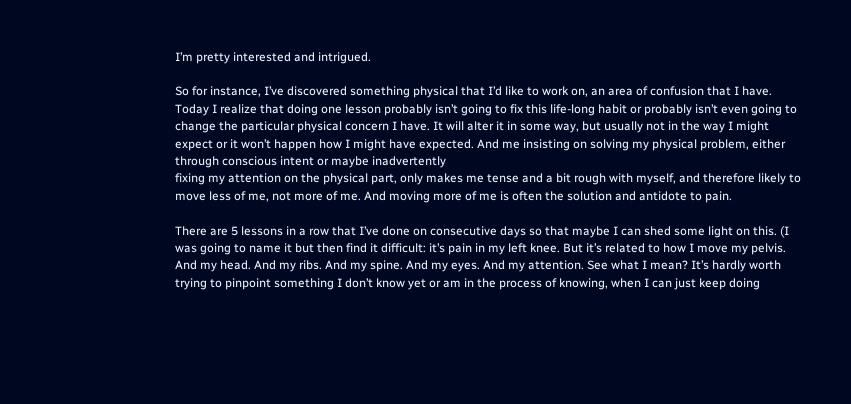I’m pretty interested and intrigued.

So for instance, I’ve discovered something physical that I’d like to work on, an area of confusion that I have. Today I realize that doing one lesson probably isn’t going to fix this life-long habit or probably isn’t even going to change the particular physical concern I have. It will alter it in some way, but usually not in the way I might expect or it won’t happen how I might have expected. And me insisting on solving my physical problem, either through conscious intent or maybe inadvertently
fixing my attention on the physical part, only makes me tense and a bit rough with myself, and therefore likely to move less of me, not more of me. And moving more of me is often the solution and antidote to pain.

There are 5 lessons in a row that I’ve done on consecutive days so that maybe I can shed some light on this. (I was going to name it but then find it difficult: it’s pain in my left knee. But it’s related to how I move my pelvis. And my head. And my ribs. And my spine. And my eyes. And my attention. See what I mean? It’s hardly worth trying to pinpoint something I don’t know yet or am in the process of knowing, when I can just keep doing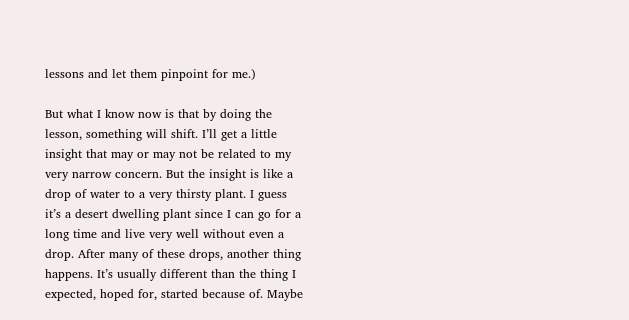lessons and let them pinpoint for me.)

But what I know now is that by doing the lesson, something will shift. I’ll get a little insight that may or may not be related to my very narrow concern. But the insight is like a drop of water to a very thirsty plant. I guess it’s a desert dwelling plant since I can go for a long time and live very well without even a drop. After many of these drops, another thing happens. It’s usually different than the thing I expected, hoped for, started because of. Maybe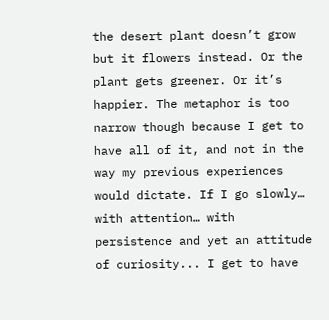the desert plant doesn’t grow but it flowers instead. Or the plant gets greener. Or it’s happier. The metaphor is too narrow though because I get to have all of it, and not in the way my previous experiences would dictate. If I go slowly…  with attention… with persistence and yet an attitude of curiosity... I get to have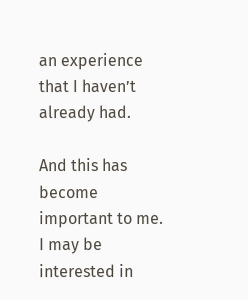an experience that I haven’t already had.

And this has become important to me. I may be interested in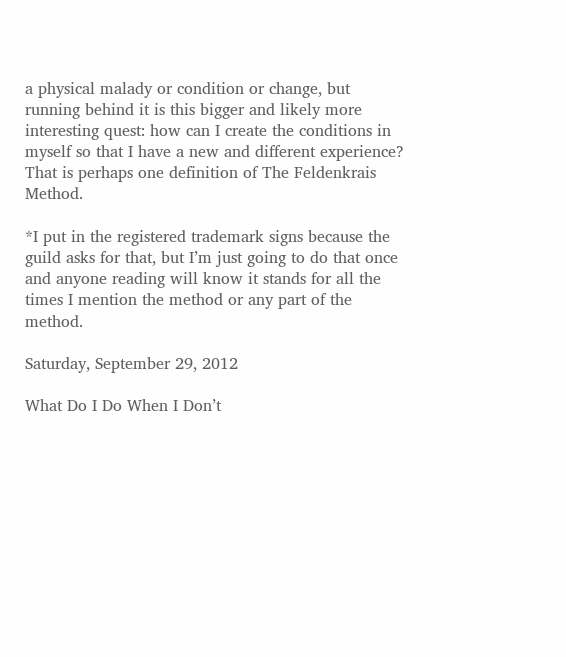a physical malady or condition or change, but running behind it is this bigger and likely more interesting quest: how can I create the conditions in myself so that I have a new and different experience? That is perhaps one definition of The Feldenkrais Method.

*I put in the registered trademark signs because the guild asks for that, but I’m just going to do that once and anyone reading will know it stands for all the times I mention the method or any part of the method.

Saturday, September 29, 2012

What Do I Do When I Don’t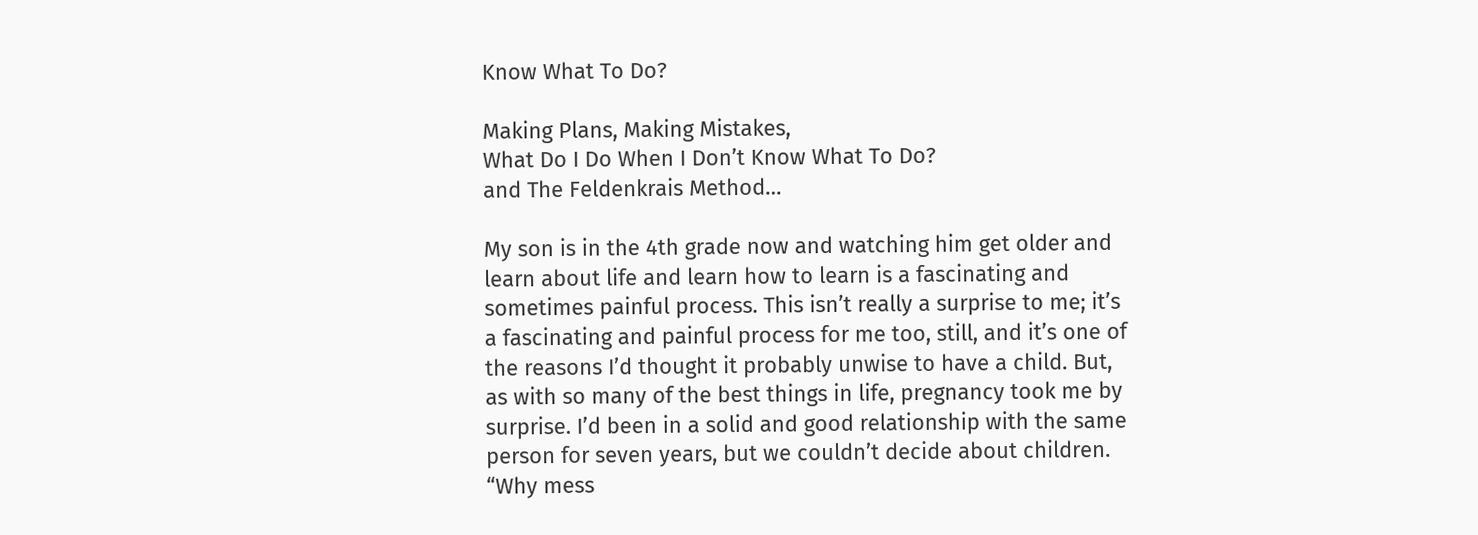Know What To Do?

Making Plans, Making Mistakes,
What Do I Do When I Don’t Know What To Do?
and The Feldenkrais Method…

My son is in the 4th grade now and watching him get older and learn about life and learn how to learn is a fascinating and sometimes painful process. This isn’t really a surprise to me; it’s a fascinating and painful process for me too, still, and it’s one of the reasons I’d thought it probably unwise to have a child. But, as with so many of the best things in life, pregnancy took me by surprise. I’d been in a solid and good relationship with the same person for seven years, but we couldn’t decide about children. “Why mess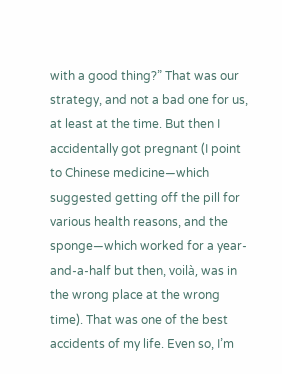with a good thing?” That was our strategy, and not a bad one for us, at least at the time. But then I accidentally got pregnant (I point to Chinese medicine—which suggested getting off the pill for various health reasons, and the sponge—which worked for a year-and-a-half but then, voilà, was in the wrong place at the wrong time). That was one of the best accidents of my life. Even so, I’m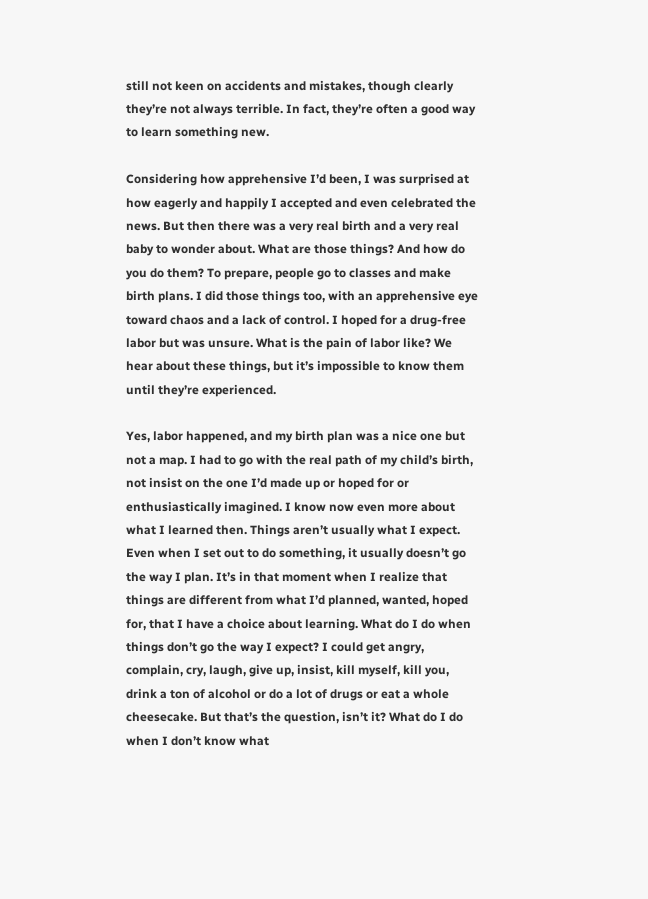still not keen on accidents and mistakes, though clearly they’re not always terrible. In fact, they’re often a good way to learn something new.

Considering how apprehensive I’d been, I was surprised at how eagerly and happily I accepted and even celebrated the news. But then there was a very real birth and a very real baby to wonder about. What are those things? And how do you do them? To prepare, people go to classes and make birth plans. I did those things too, with an apprehensive eye toward chaos and a lack of control. I hoped for a drug-free labor but was unsure. What is the pain of labor like? We hear about these things, but it’s impossible to know them until they’re experienced.

Yes, labor happened, and my birth plan was a nice one but not a map. I had to go with the real path of my child’s birth, not insist on the one I’d made up or hoped for or enthusiastically imagined. I know now even more about what I learned then. Things aren’t usually what I expect. Even when I set out to do something, it usually doesn’t go the way I plan. It’s in that moment when I realize that things are different from what I’d planned, wanted, hoped for, that I have a choice about learning. What do I do when things don’t go the way I expect? I could get angry, complain, cry, laugh, give up, insist, kill myself, kill you, drink a ton of alcohol or do a lot of drugs or eat a whole cheesecake. But that’s the question, isn’t it? What do I do when I don’t know what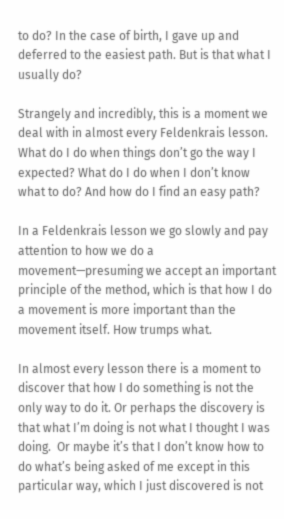to do? In the case of birth, I gave up and deferred to the easiest path. But is that what I usually do?

Strangely and incredibly, this is a moment we deal with in almost every Feldenkrais lesson. What do I do when things don’t go the way I expected? What do I do when I don’t know what to do? And how do I find an easy path?

In a Feldenkrais lesson we go slowly and pay attention to how we do a movement—presuming we accept an important principle of the method, which is that how I do a movement is more important than the movement itself. How trumps what.

In almost every lesson there is a moment to discover that how I do something is not the only way to do it. Or perhaps the discovery is that what I’m doing is not what I thought I was doing.  Or maybe it’s that I don’t know how to do what’s being asked of me except in this particular way, which I just discovered is not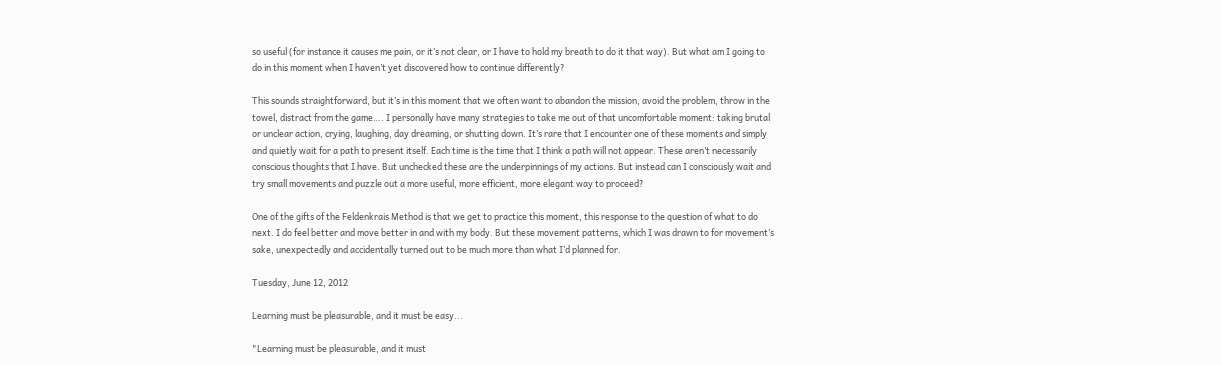so useful (for instance it causes me pain, or it’s not clear, or I have to hold my breath to do it that way). But what am I going to do in this moment when I haven’t yet discovered how to continue differently?

This sounds straightforward, but it’s in this moment that we often want to abandon the mission, avoid the problem, throw in the towel, distract from the game…. I personally have many strategies to take me out of that uncomfortable moment: taking brutal or unclear action, crying, laughing, day dreaming, or shutting down. It’s rare that I encounter one of these moments and simply and quietly wait for a path to present itself. Each time is the time that I think a path will not appear. These aren’t necessarily conscious thoughts that I have. But unchecked these are the underpinnings of my actions. But instead can I consciously wait and try small movements and puzzle out a more useful, more efficient, more elegant way to proceed?

One of the gifts of the Feldenkrais Method is that we get to practice this moment, this response to the question of what to do next. I do feel better and move better in and with my body. But these movement patterns, which I was drawn to for movement’s sake, unexpectedly and accidentally turned out to be much more than what I’d planned for.

Tuesday, June 12, 2012

Learning must be pleasurable, and it must be easy...

"Learning must be pleasurable, and it must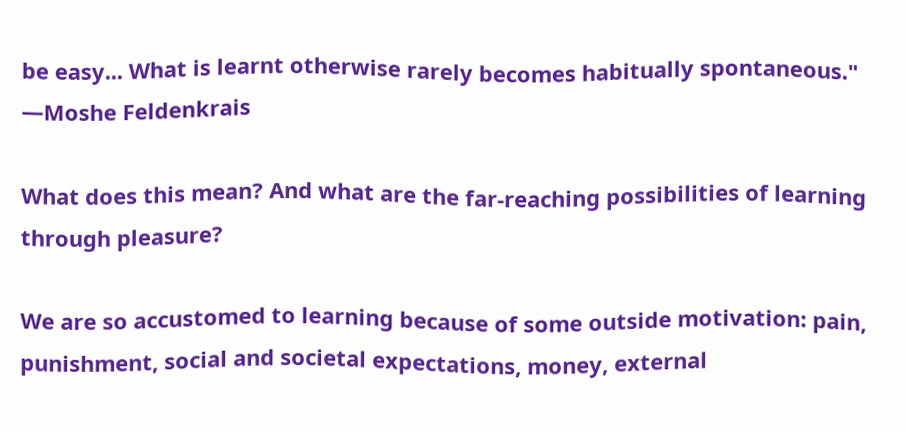be easy... What is learnt otherwise rarely becomes habitually spontaneous."  —Moshe Feldenkrais

What does this mean? And what are the far-reaching possibilities of learning through pleasure?

We are so accustomed to learning because of some outside motivation: pain, punishment, social and societal expectations, money, external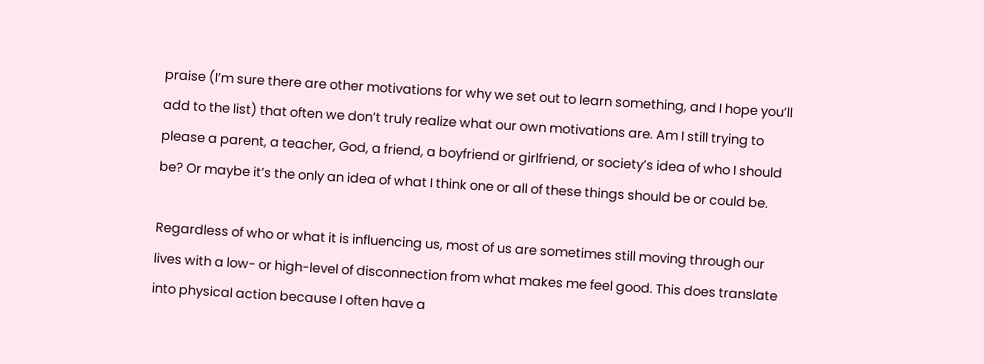praise (I’m sure there are other motivations for why we set out to learn something, and I hope you’ll add to the list) that often we don’t truly realize what our own motivations are. Am I still trying to please a parent, a teacher, God, a friend, a boyfriend or girlfriend, or society’s idea of who I should be? Or maybe it’s the only an idea of what I think one or all of these things should be or could be.

Regardless of who or what it is influencing us, most of us are sometimes still moving through our lives with a low- or high-level of disconnection from what makes me feel good. This does translate into physical action because I often have a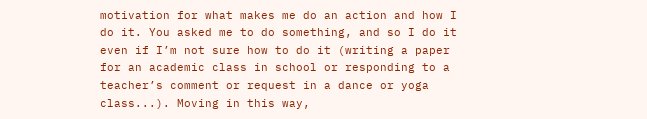motivation for what makes me do an action and how I do it. You asked me to do something, and so I do it even if I’m not sure how to do it (writing a paper for an academic class in school or responding to a teacher’s comment or request in a dance or yoga class...). Moving in this way,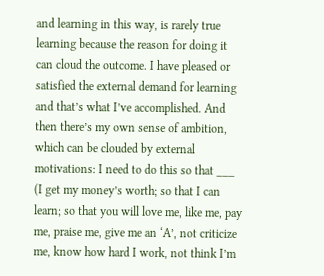and learning in this way, is rarely true learning because the reason for doing it can cloud the outcome. I have pleased or satisfied the external demand for learning and that’s what I’ve accomplished. And then there’s my own sense of ambition, which can be clouded by external motivations: I need to do this so that ___ (I get my money’s worth; so that I can learn; so that you will love me, like me, pay me, praise me, give me an ‘A’, not criticize me, know how hard I work, not think I’m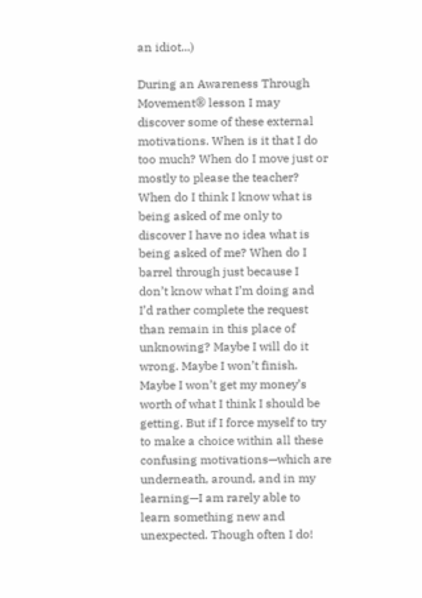an idiot...)

During an Awareness Through Movement® lesson I may discover some of these external motivations. When is it that I do too much? When do I move just or mostly to please the teacher? When do I think I know what is being asked of me only to discover I have no idea what is being asked of me? When do I barrel through just because I don’t know what I’m doing and I’d rather complete the request than remain in this place of unknowing? Maybe I will do it wrong. Maybe I won’t finish. Maybe I won’t get my money’s worth of what I think I should be getting. But if I force myself to try to make a choice within all these confusing motivations—which are underneath, around, and in my learning—I am rarely able to learn something new and unexpected. Though often I do!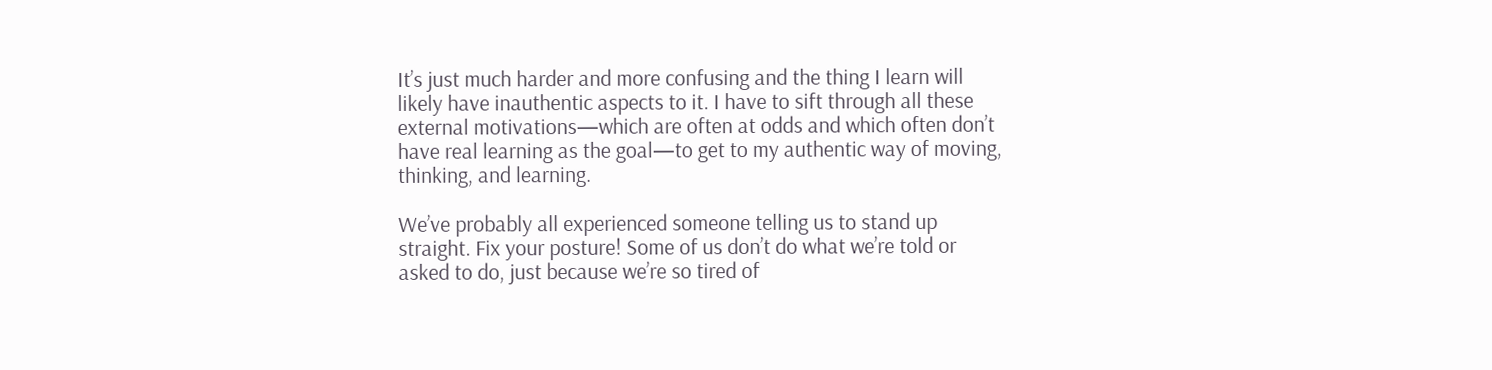It’s just much harder and more confusing and the thing I learn will likely have inauthentic aspects to it. I have to sift through all these external motivations—which are often at odds and which often don’t have real learning as the goal—to get to my authentic way of moving, thinking, and learning.

We’ve probably all experienced someone telling us to stand up straight. Fix your posture! Some of us don’t do what we’re told or asked to do, just because we’re so tired of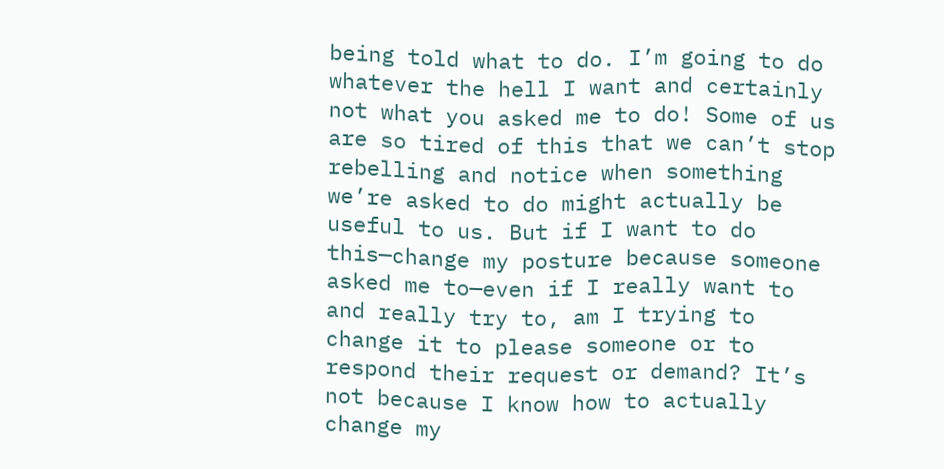being told what to do. I’m going to do whatever the hell I want and certainly not what you asked me to do! Some of us are so tired of this that we can’t stop rebelling and notice when something we’re asked to do might actually be useful to us. But if I want to do this—change my posture because someone asked me to—even if I really want to and really try to, am I trying to change it to please someone or to respond their request or demand? It’s not because I know how to actually change my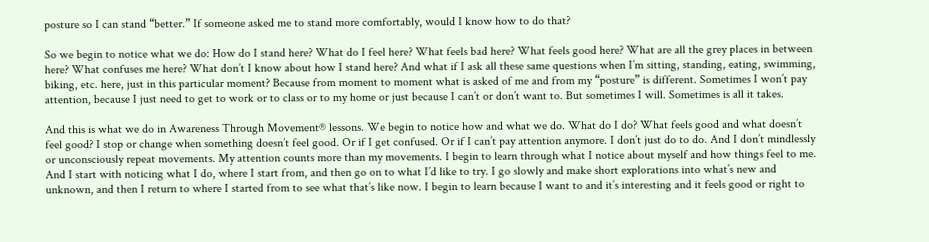posture so I can stand “better.” If someone asked me to stand more comfortably, would I know how to do that?

So we begin to notice what we do: How do I stand here? What do I feel here? What feels bad here? What feels good here? What are all the grey places in between here? What confuses me here? What don’t I know about how I stand here? And what if I ask all these same questions when I’m sitting, standing, eating, swimming, biking, etc. here, just in this particular moment? Because from moment to moment what is asked of me and from my “posture” is different. Sometimes I won’t pay attention, because I just need to get to work or to class or to my home or just because I can’t or don’t want to. But sometimes I will. Sometimes is all it takes.

And this is what we do in Awareness Through Movement® lessons. We begin to notice how and what we do. What do I do? What feels good and what doesn’t feel good? I stop or change when something doesn’t feel good. Or if I get confused. Or if I can’t pay attention anymore. I don’t just do to do. And I don’t mindlessly or unconsciously repeat movements. My attention counts more than my movements. I begin to learn through what I notice about myself and how things feel to me. And I start with noticing what I do, where I start from, and then go on to what I’d like to try. I go slowly and make short explorations into what’s new and unknown, and then I return to where I started from to see what that’s like now. I begin to learn because I want to and it’s interesting and it feels good or right to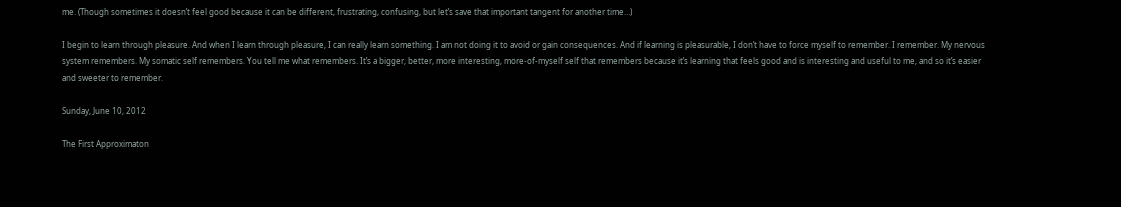me. (Though sometimes it doesn’t feel good because it can be different, frustrating, confusing, but let’s save that important tangent for another time…)

I begin to learn through pleasure. And when I learn through pleasure, I can really learn something. I am not doing it to avoid or gain consequences. And if learning is pleasurable, I don’t have to force myself to remember. I remember. My nervous system remembers. My somatic self remembers. You tell me what remembers. It’s a bigger, better, more interesting, more-of-myself self that remembers because it’s learning that feels good and is interesting and useful to me, and so it’s easier and sweeter to remember.

Sunday, June 10, 2012

The First Approximaton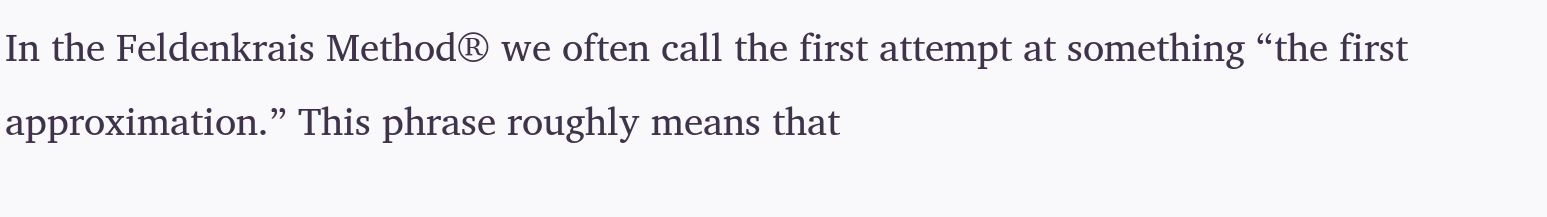In the Feldenkrais Method® we often call the first attempt at something “the first approximation.” This phrase roughly means that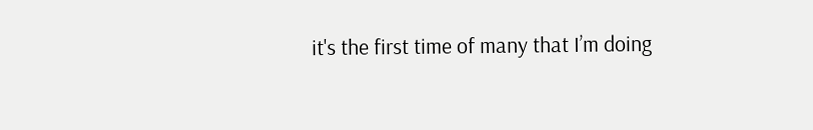it's the first time of many that I’m doing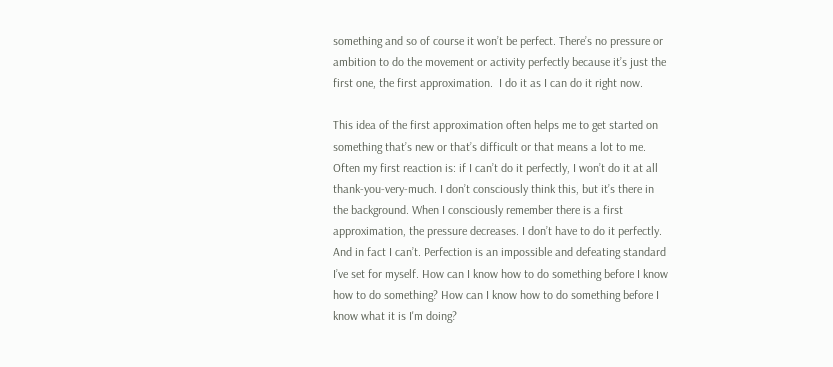something and so of course it won’t be perfect. There’s no pressure or ambition to do the movement or activity perfectly because it’s just the first one, the first approximation.  I do it as I can do it right now.

This idea of the first approximation often helps me to get started on something that’s new or that’s difficult or that means a lot to me.  Often my first reaction is: if I can’t do it perfectly, I won’t do it at all thank-you-very-much. I don’t consciously think this, but it’s there in the background. When I consciously remember there is a first approximation, the pressure decreases. I don’t have to do it perfectly. And in fact I can’t. Perfection is an impossible and defeating standard I’ve set for myself. How can I know how to do something before I know how to do something? How can I know how to do something before I know what it is I'm doing?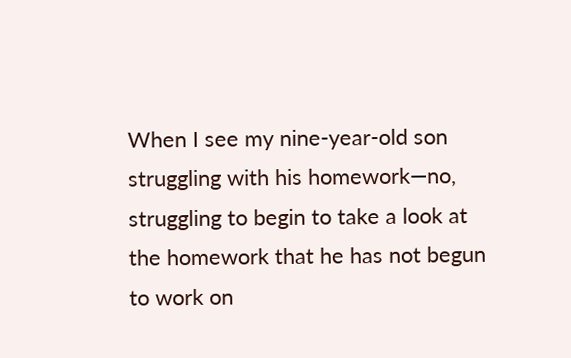When I see my nine-year-old son struggling with his homework—no, struggling to begin to take a look at the homework that he has not begun to work on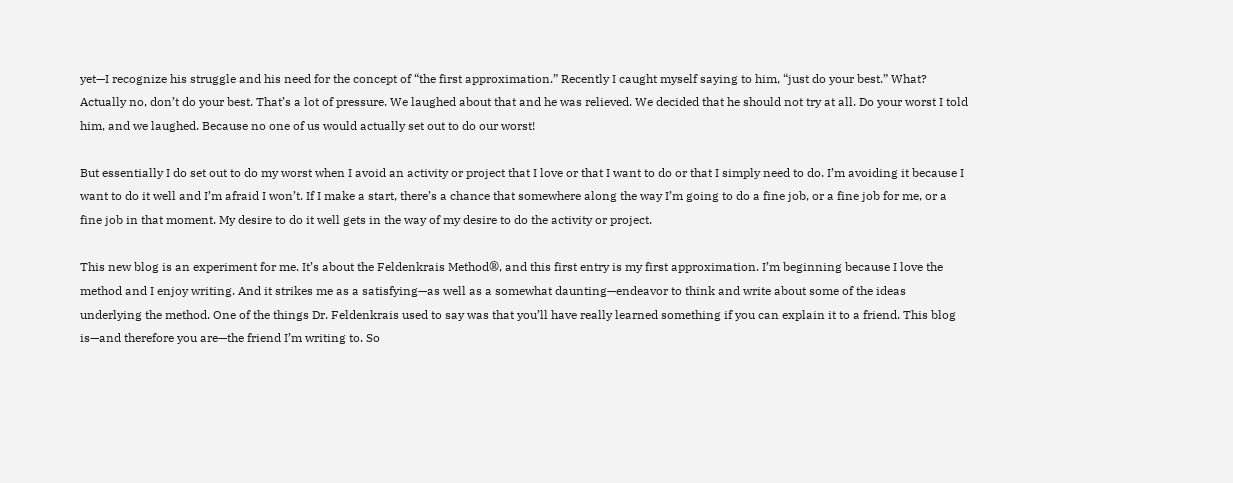yet—I recognize his struggle and his need for the concept of “the first approximation.” Recently I caught myself saying to him, “just do your best.” What? Actually no, don’t do your best. That’s a lot of pressure. We laughed about that and he was relieved. We decided that he should not try at all. Do your worst I told him, and we laughed. Because no one of us would actually set out to do our worst!

But essentially I do set out to do my worst when I avoid an activity or project that I love or that I want to do or that I simply need to do. I’m avoiding it because I want to do it well and I’m afraid I won’t. If I make a start, there’s a chance that somewhere along the way I’m going to do a fine job, or a fine job for me, or a fine job in that moment. My desire to do it well gets in the way of my desire to do the activity or project.

This new blog is an experiment for me. It’s about the Feldenkrais Method®, and this first entry is my first approximation. I’m beginning because I love the method and I enjoy writing. And it strikes me as a satisfying—as well as a somewhat daunting—endeavor to think and write about some of the ideas underlying the method. One of the things Dr. Feldenkrais used to say was that you’ll have really learned something if you can explain it to a friend. This blog is—and therefore you are—the friend I’m writing to. So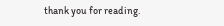thank you for reading.